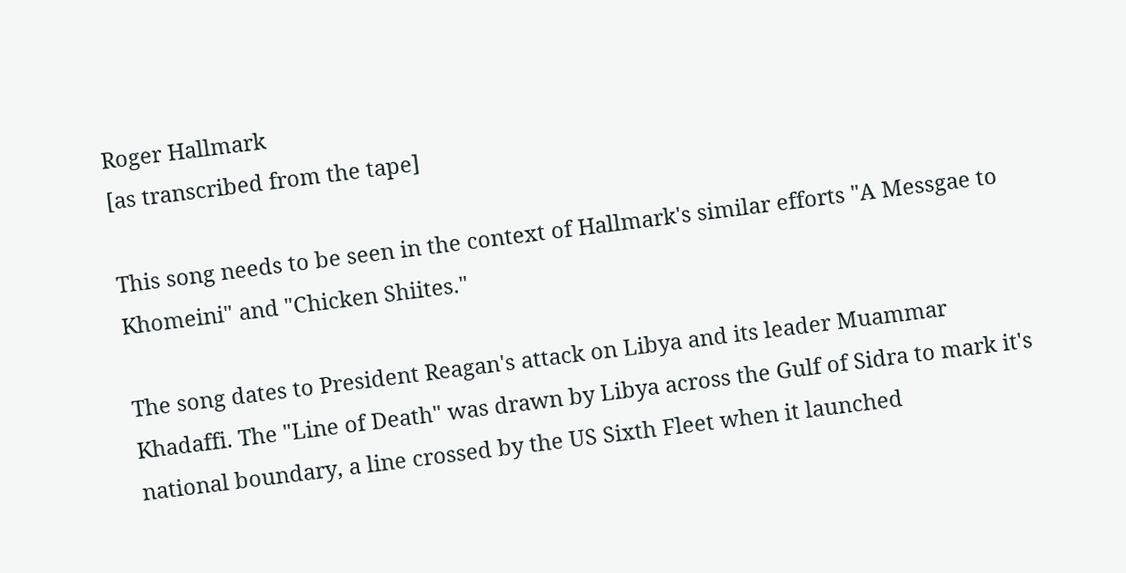Roger Hallmark
[as transcribed from the tape]

This song needs to be seen in the context of Hallmark's similar efforts "A Messgae to Khomeini" and "Chicken Shiites."

The song dates to President Reagan's attack on Libya and its leader Muammar Khadaffi. The "Line of Death" was drawn by Libya across the Gulf of Sidra to mark it's national boundary, a line crossed by the US Sixth Fleet when it launched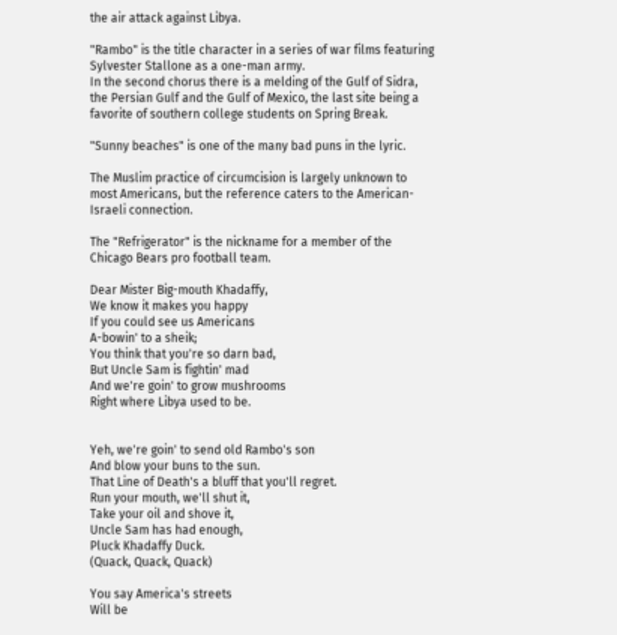the air attack against Libya.

"Rambo" is the title character in a series of war films featuring Sylvester Stallone as a one-man army.
In the second chorus there is a melding of the Gulf of Sidra, the Persian Gulf and the Gulf of Mexico, the last site being a favorite of southern college students on Spring Break.

"Sunny beaches" is one of the many bad puns in the lyric.

The Muslim practice of circumcision is largely unknown to most Americans, but the reference caters to the American-Israeli connection.

The "Refrigerator" is the nickname for a member of the Chicago Bears pro football team.

Dear Mister Big-mouth Khadaffy,
We know it makes you happy
If you could see us Americans
A-bowin' to a sheik;
You think that you're so darn bad,
But Uncle Sam is fightin' mad
And we're goin' to grow mushrooms
Right where Libya used to be.


Yeh, we're goin' to send old Rambo's son
And blow your buns to the sun.
That Line of Death's a bluff that you'll regret.
Run your mouth, we'll shut it,
Take your oil and shove it,
Uncle Sam has had enough,
Pluck Khadaffy Duck.
(Quack, Quack, Quack)

You say America's streets
Will be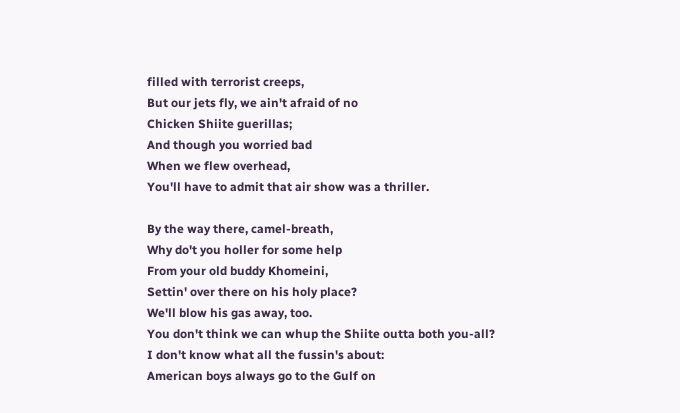filled with terrorist creeps,
But our jets fly, we ain't afraid of no
Chicken Shiite guerillas;
And though you worried bad
When we flew overhead,
You'll have to admit that air show was a thriller.

By the way there, camel-breath,
Why do't you holler for some help
From your old buddy Khomeini,
Settin' over there on his holy place?
We'll blow his gas away, too.
You don't think we can whup the Shiite outta both you-all?
I don't know what all the fussin's about:
American boys always go to the Gulf on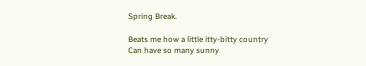Spring Break.

Beats me how a little itty-bitty country
Can have so many sunny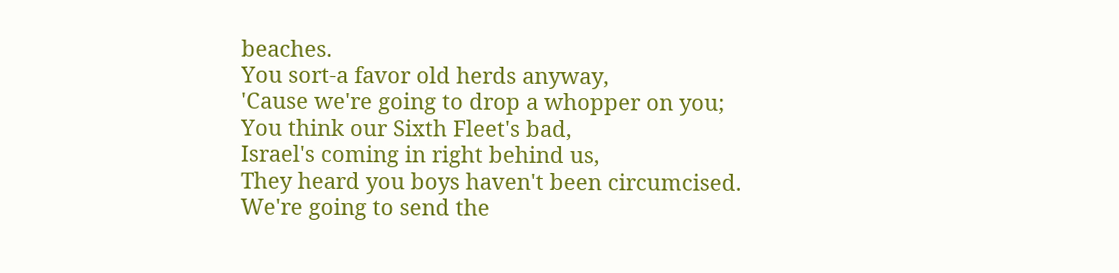beaches.
You sort-a favor old herds anyway,
'Cause we're going to drop a whopper on you;
You think our Sixth Fleet's bad,
Israel's coming in right behind us,
They heard you boys haven't been circumcised.
We're going to send the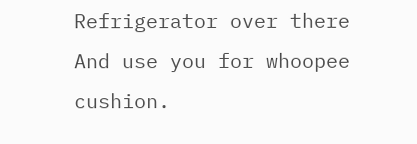Refrigerator over there
And use you for whoopee cushion.